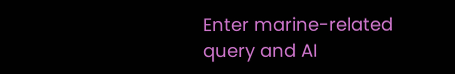Enter marine-related query and AI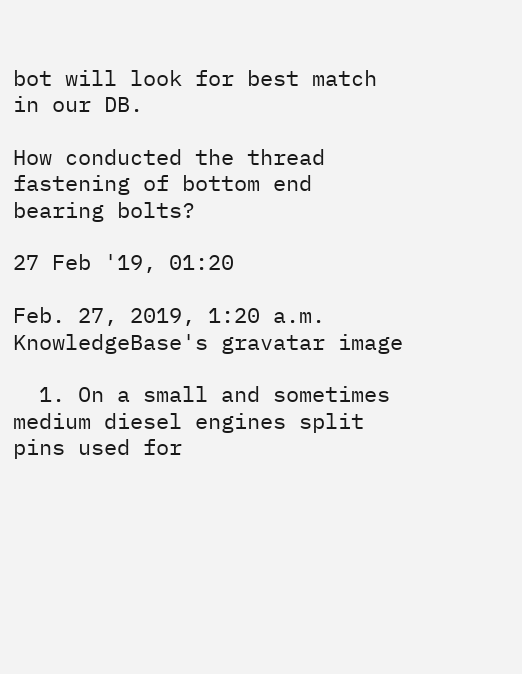bot will look for best match in our DB.

How conducted the thread fastening of bottom end bearing bolts?

27 Feb '19, 01:20

Feb. 27, 2019, 1:20 a.m.
KnowledgeBase's gravatar image

  1. On a small and sometimes medium diesel engines split pins used for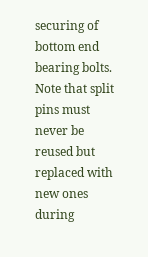securing of bottom end bearing bolts. Note that split pins must never be reused but replaced with new ones during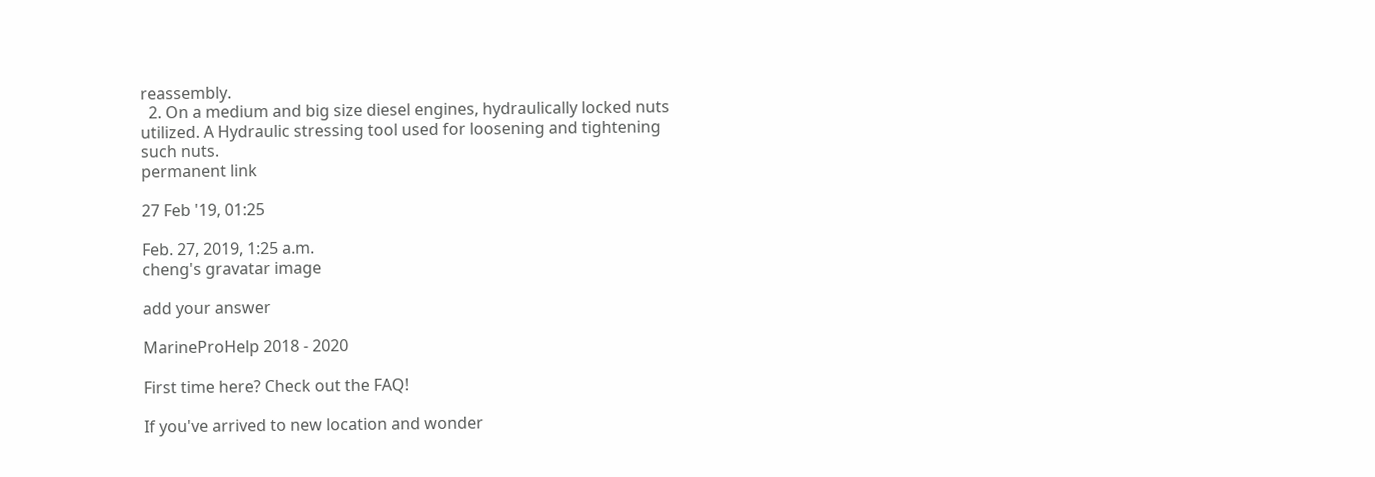reassembly.
  2. On a medium and big size diesel engines, hydraulically locked nuts utilized. A Hydraulic stressing tool used for loosening and tightening such nuts.
permanent link

27 Feb '19, 01:25

Feb. 27, 2019, 1:25 a.m.
cheng's gravatar image

add your answer

MarineProHelp 2018 - 2020

First time here? Check out the FAQ!

If you've arrived to new location and wonder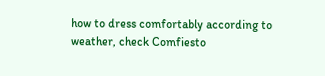how to dress comfortably according to weather, check Comfiesto